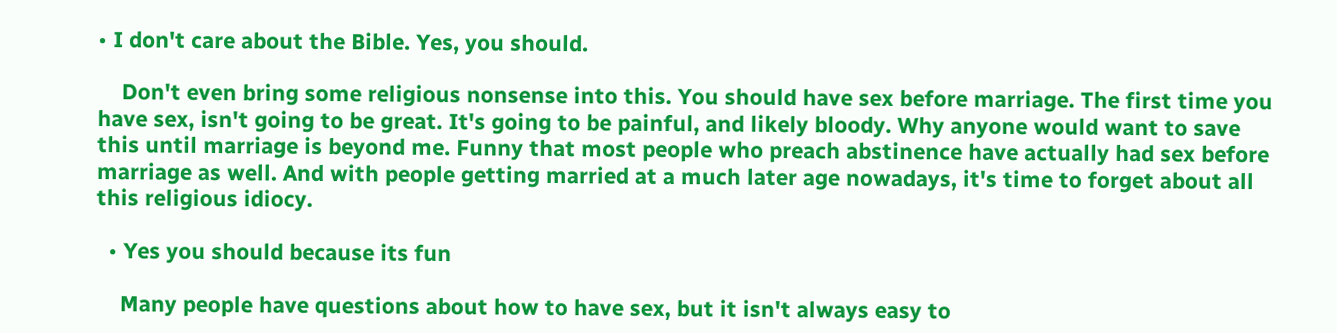• I don't care about the Bible. Yes, you should.

    Don't even bring some religious nonsense into this. You should have sex before marriage. The first time you have sex, isn't going to be great. It's going to be painful, and likely bloody. Why anyone would want to save this until marriage is beyond me. Funny that most people who preach abstinence have actually had sex before marriage as well. And with people getting married at a much later age nowadays, it's time to forget about all this religious idiocy.

  • Yes you should because its fun

    Many people have questions about how to have sex, but it isn't always easy to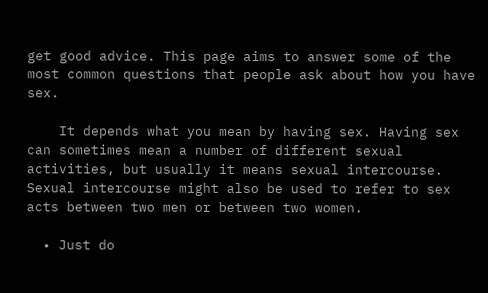get good advice. This page aims to answer some of the most common questions that people ask about how you have sex.

    It depends what you mean by having sex. Having sex can sometimes mean a number of different sexual activities, but usually it means sexual intercourse. Sexual intercourse might also be used to refer to sex acts between two men or between two women.

  • Just do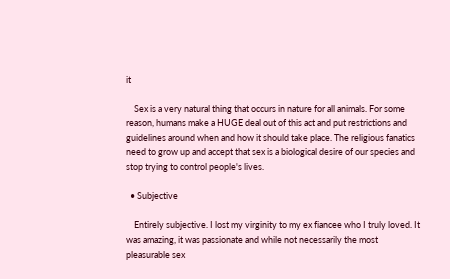it

    Sex is a very natural thing that occurs in nature for all animals. For some reason, humans make a HUGE deal out of this act and put restrictions and guidelines around when and how it should take place. The religious fanatics need to grow up and accept that sex is a biological desire of our species and stop trying to control people's lives.

  • Subjective

    Entirely subjective. I lost my virginity to my ex fiancee who I truly loved. It was amazing, it was passionate and while not necessarily the most pleasurable sex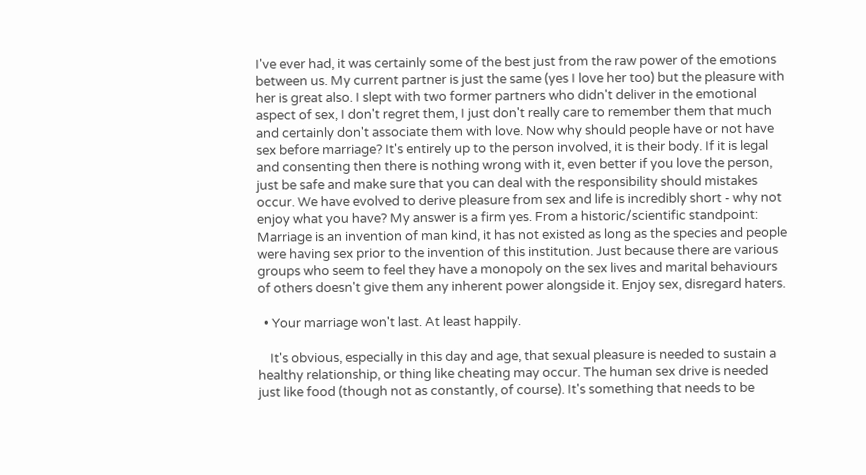I've ever had, it was certainly some of the best just from the raw power of the emotions between us. My current partner is just the same (yes I love her too) but the pleasure with her is great also. I slept with two former partners who didn't deliver in the emotional aspect of sex, I don't regret them, I just don't really care to remember them that much and certainly don't associate them with love. Now why should people have or not have sex before marriage? It's entirely up to the person involved, it is their body. If it is legal and consenting then there is nothing wrong with it, even better if you love the person, just be safe and make sure that you can deal with the responsibility should mistakes occur. We have evolved to derive pleasure from sex and life is incredibly short - why not enjoy what you have? My answer is a firm yes. From a historic/scientific standpoint: Marriage is an invention of man kind, it has not existed as long as the species and people were having sex prior to the invention of this institution. Just because there are various groups who seem to feel they have a monopoly on the sex lives and marital behaviours of others doesn't give them any inherent power alongside it. Enjoy sex, disregard haters.

  • Your marriage won't last. At least happily.

    It's obvious, especially in this day and age, that sexual pleasure is needed to sustain a healthy relationship, or thing like cheating may occur. The human sex drive is needed just like food (though not as constantly, of course). It's something that needs to be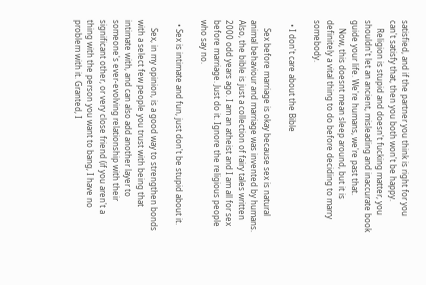satisfied, and if the partner you think is right for you can't satisfy that, then you both won't be happy.
    Religion is stupid and doesn't fucking matter, you shouldn't let an ancient, misleading and inaccurate book guide your life. We're humans, we're past that.
    Now, this doesnt mean sleep around, but it is definitely a vital thing to do before deciding to marry somebody.

  • I don't care about the Bible

    Sex before marriage is okay because sex is natural animal behaviour and marriage was invented by humans. Also, the bible is just a collection of fairy tales written 2000 odd years ago. I am an atheist and I am all for sex before marriage. Just do it. Ignore the religious people who say no.

  • Sex is intimate and fun, just don't be stupid about it.

    Sex, in my opinion, is a good way to strengthen bonds with a select few people you trust with being that intimate with, and can also add another layer to someone's ever-evolving relationship with their significant other, or very close friend (if you aren't a thing with the person you want to bang, I have no problem with it. Granted, I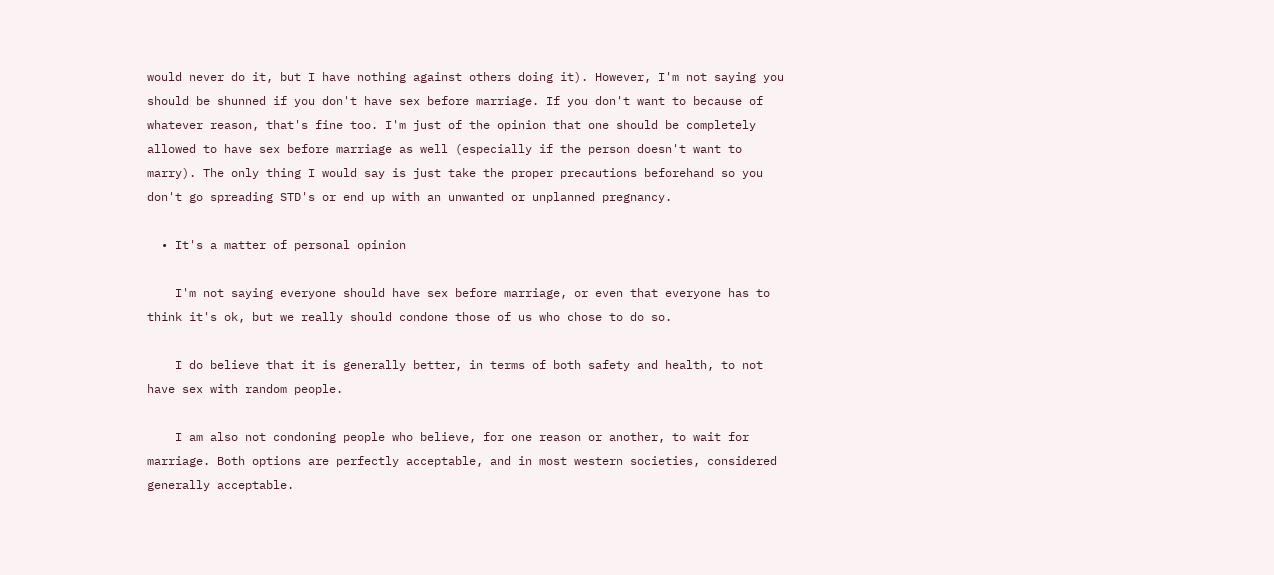would never do it, but I have nothing against others doing it). However, I'm not saying you should be shunned if you don't have sex before marriage. If you don't want to because of whatever reason, that's fine too. I'm just of the opinion that one should be completely allowed to have sex before marriage as well (especially if the person doesn't want to marry). The only thing I would say is just take the proper precautions beforehand so you don't go spreading STD's or end up with an unwanted or unplanned pregnancy.

  • It's a matter of personal opinion

    I'm not saying everyone should have sex before marriage, or even that everyone has to think it's ok, but we really should condone those of us who chose to do so.

    I do believe that it is generally better, in terms of both safety and health, to not have sex with random people.

    I am also not condoning people who believe, for one reason or another, to wait for marriage. Both options are perfectly acceptable, and in most western societies, considered generally acceptable.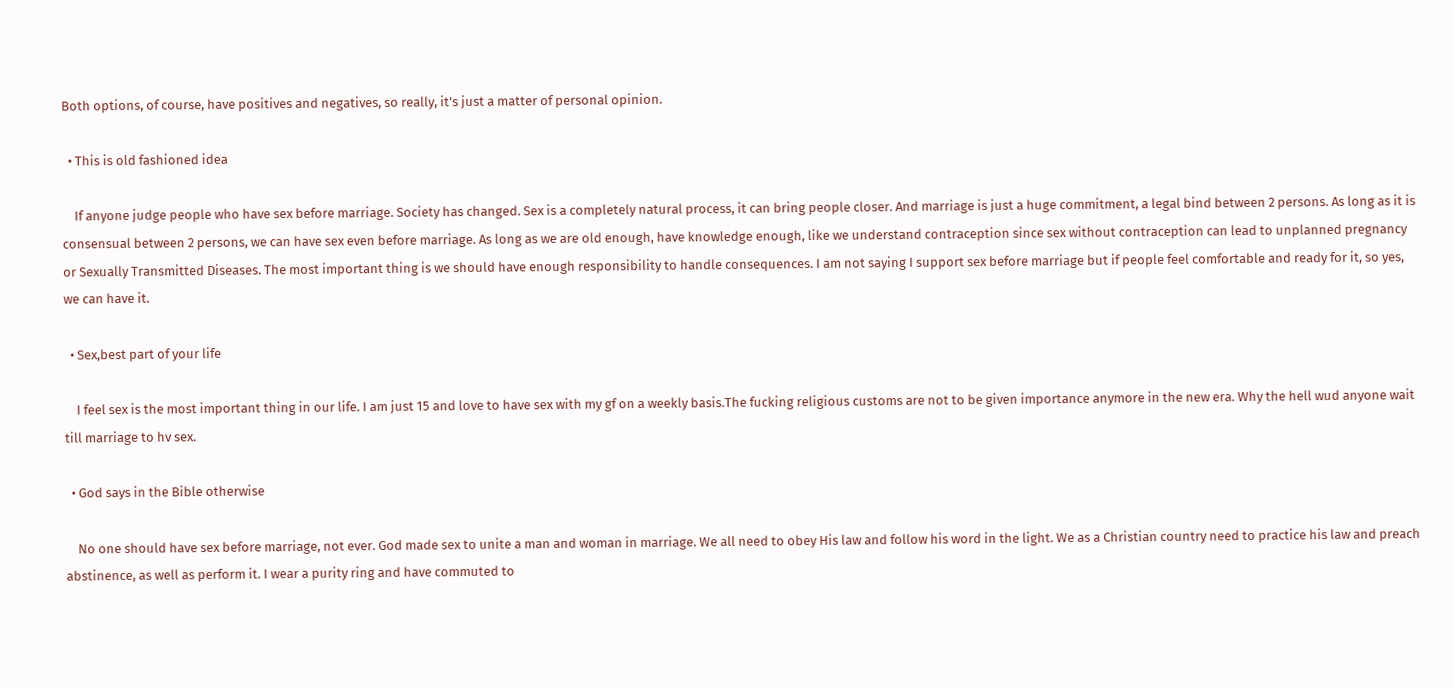Both options, of course, have positives and negatives, so really, it's just a matter of personal opinion.

  • This is old fashioned idea

    If anyone judge people who have sex before marriage. Society has changed. Sex is a completely natural process, it can bring people closer. And marriage is just a huge commitment, a legal bind between 2 persons. As long as it is consensual between 2 persons, we can have sex even before marriage. As long as we are old enough, have knowledge enough, like we understand contraception since sex without contraception can lead to unplanned pregnancy or Sexually Transmitted Diseases. The most important thing is we should have enough responsibility to handle consequences. I am not saying I support sex before marriage but if people feel comfortable and ready for it, so yes, we can have it.

  • Sex,best part of your life

    I feel sex is the most important thing in our life. I am just 15 and love to have sex with my gf on a weekly basis.The fucking religious customs are not to be given importance anymore in the new era. Why the hell wud anyone wait till marriage to hv sex.

  • God says in the Bible otherwise

    No one should have sex before marriage, not ever. God made sex to unite a man and woman in marriage. We all need to obey His law and follow his word in the light. We as a Christian country need to practice his law and preach abstinence, as well as perform it. I wear a purity ring and have commuted to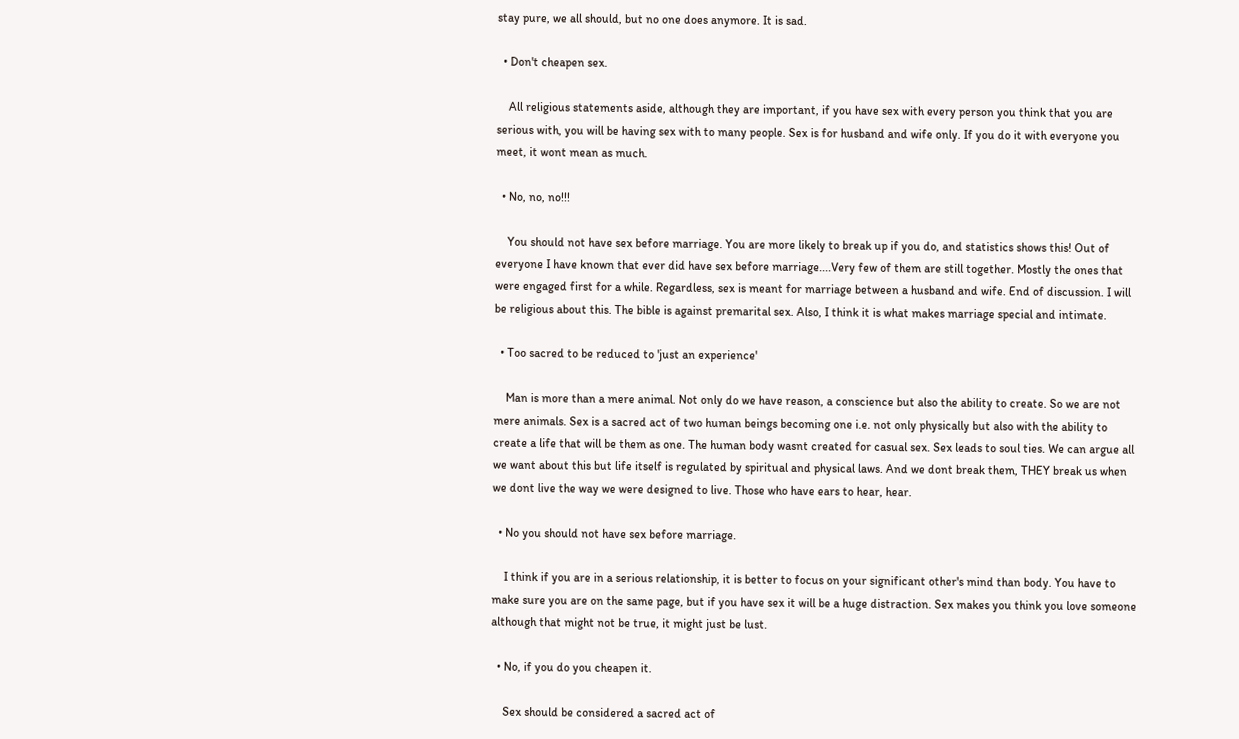stay pure, we all should, but no one does anymore. It is sad.

  • Don't cheapen sex.

    All religious statements aside, although they are important, if you have sex with every person you think that you are serious with, you will be having sex with to many people. Sex is for husband and wife only. If you do it with everyone you meet, it wont mean as much.

  • No, no, no!!!

    You should not have sex before marriage. You are more likely to break up if you do, and statistics shows this! Out of everyone I have known that ever did have sex before marriage....Very few of them are still together. Mostly the ones that were engaged first for a while. Regardless, sex is meant for marriage between a husband and wife. End of discussion. I will be religious about this. The bible is against premarital sex. Also, I think it is what makes marriage special and intimate.

  • Too sacred to be reduced to 'just an experience'

    Man is more than a mere animal. Not only do we have reason, a conscience but also the ability to create. So we are not mere animals. Sex is a sacred act of two human beings becoming one i.e. not only physically but also with the ability to create a life that will be them as one. The human body wasnt created for casual sex. Sex leads to soul ties. We can argue all we want about this but life itself is regulated by spiritual and physical laws. And we dont break them, THEY break us when we dont live the way we were designed to live. Those who have ears to hear, hear.

  • No you should not have sex before marriage.

    I think if you are in a serious relationship, it is better to focus on your significant other's mind than body. You have to make sure you are on the same page, but if you have sex it will be a huge distraction. Sex makes you think you love someone although that might not be true, it might just be lust.

  • No, if you do you cheapen it.

    Sex should be considered a sacred act of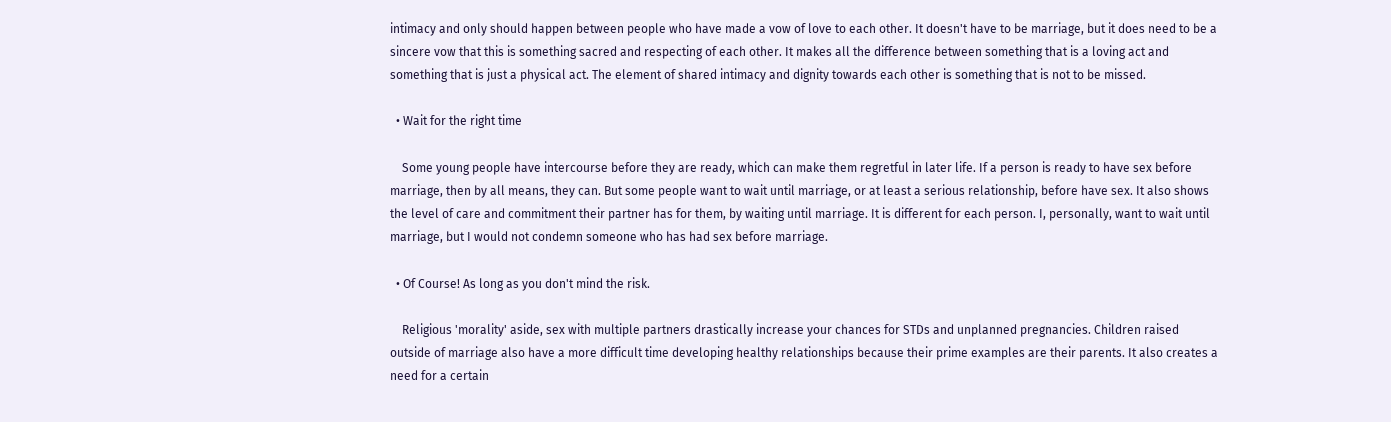intimacy and only should happen between people who have made a vow of love to each other. It doesn't have to be marriage, but it does need to be a sincere vow that this is something sacred and respecting of each other. It makes all the difference between something that is a loving act and something that is just a physical act. The element of shared intimacy and dignity towards each other is something that is not to be missed.

  • Wait for the right time

    Some young people have intercourse before they are ready, which can make them regretful in later life. If a person is ready to have sex before marriage, then by all means, they can. But some people want to wait until marriage, or at least a serious relationship, before have sex. It also shows the level of care and commitment their partner has for them, by waiting until marriage. It is different for each person. I, personally, want to wait until marriage, but I would not condemn someone who has had sex before marriage.

  • Of Course! As long as you don't mind the risk.

    Religious 'morality' aside, sex with multiple partners drastically increase your chances for STDs and unplanned pregnancies. Children raised outside of marriage also have a more difficult time developing healthy relationships because their prime examples are their parents. It also creates a need for a certain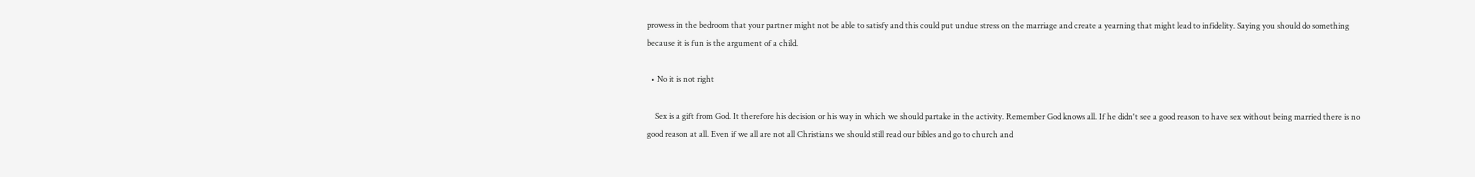prowess in the bedroom that your partner might not be able to satisfy and this could put undue stress on the marriage and create a yearning that might lead to infidelity. Saying you should do something because it is fun is the argument of a child.

  • No it is not right

    Sex is a gift from God. It therefore his decision or his way in which we should partake in the activity. Remember God knows all. If he didn't see a good reason to have sex without being married there is no good reason at all. Even if we all are not all Christians we should still read our bibles and go to church and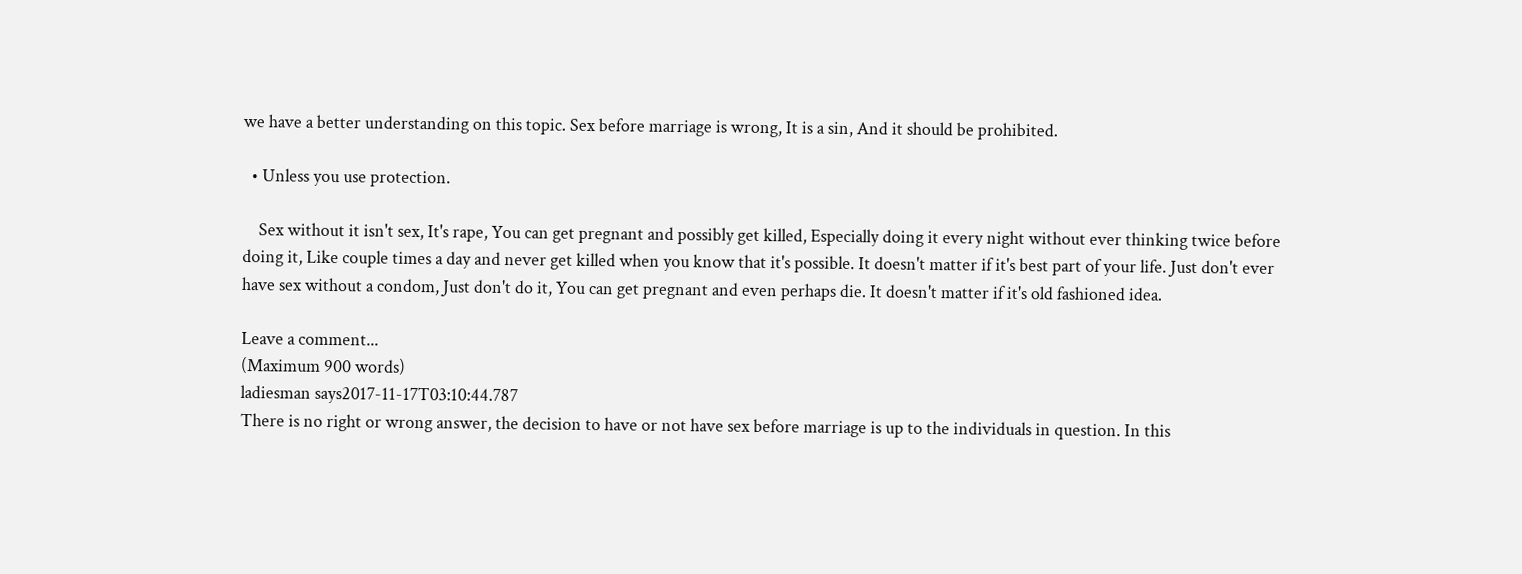we have a better understanding on this topic. Sex before marriage is wrong, It is a sin, And it should be prohibited.

  • Unless you use protection.

    Sex without it isn't sex, It's rape, You can get pregnant and possibly get killed, Especially doing it every night without ever thinking twice before doing it, Like couple times a day and never get killed when you know that it's possible. It doesn't matter if it's best part of your life. Just don't ever have sex without a condom, Just don't do it, You can get pregnant and even perhaps die. It doesn't matter if it's old fashioned idea.

Leave a comment...
(Maximum 900 words)
ladiesman says2017-11-17T03:10:44.787
There is no right or wrong answer, the decision to have or not have sex before marriage is up to the individuals in question. In this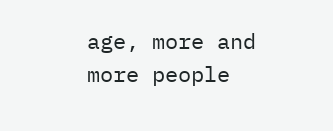age, more and more people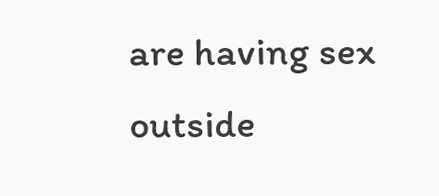are having sex outside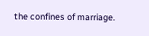the confines of marriage.